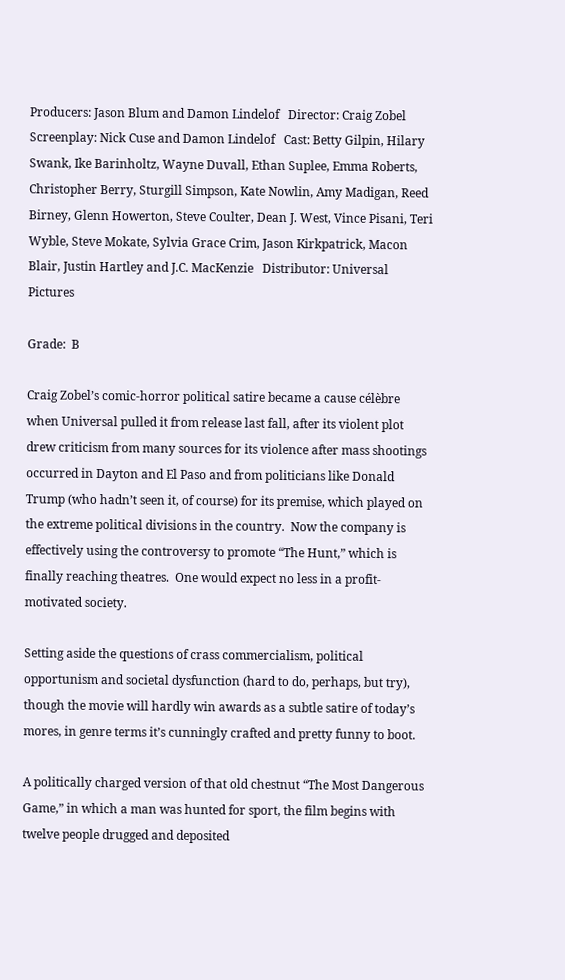Producers: Jason Blum and Damon Lindelof   Director: Craig Zobel   Screenplay: Nick Cuse and Damon Lindelof   Cast: Betty Gilpin, Hilary Swank, Ike Barinholtz, Wayne Duvall, Ethan Suplee, Emma Roberts, Christopher Berry, Sturgill Simpson, Kate Nowlin, Amy Madigan, Reed Birney, Glenn Howerton, Steve Coulter, Dean J. West, Vince Pisani, Teri Wyble, Steve Mokate, Sylvia Grace Crim, Jason Kirkpatrick, Macon Blair, Justin Hartley and J.C. MacKenzie   Distributor: Universal Pictures

Grade:  B

Craig Zobel’s comic-horror political satire became a cause célèbre when Universal pulled it from release last fall, after its violent plot drew criticism from many sources for its violence after mass shootings occurred in Dayton and El Paso and from politicians like Donald Trump (who hadn’t seen it, of course) for its premise, which played on the extreme political divisions in the country.  Now the company is effectively using the controversy to promote “The Hunt,” which is finally reaching theatres.  One would expect no less in a profit-motivated society.

Setting aside the questions of crass commercialism, political opportunism and societal dysfunction (hard to do, perhaps, but try), though the movie will hardly win awards as a subtle satire of today’s mores, in genre terms it’s cunningly crafted and pretty funny to boot.

A politically charged version of that old chestnut “The Most Dangerous Game,” in which a man was hunted for sport, the film begins with twelve people drugged and deposited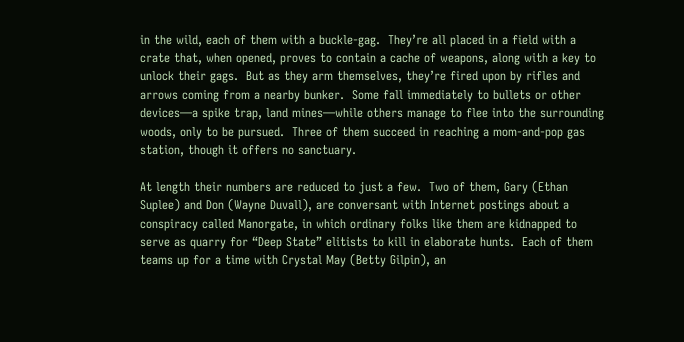in the wild, each of them with a buckle-gag.  They’re all placed in a field with a crate that, when opened, proves to contain a cache of weapons, along with a key to unlock their gags.  But as they arm themselves, they’re fired upon by rifles and arrows coming from a nearby bunker.  Some fall immediately to bullets or other devices—a spike trap, land mines—while others manage to flee into the surrounding woods, only to be pursued.  Three of them succeed in reaching a mom-and-pop gas station, though it offers no sanctuary.

At length their numbers are reduced to just a few.  Two of them, Gary (Ethan Suplee) and Don (Wayne Duvall), are conversant with Internet postings about a conspiracy called Manorgate, in which ordinary folks like them are kidnapped to serve as quarry for “Deep State” elitists to kill in elaborate hunts.  Each of them teams up for a time with Crystal May (Betty Gilpin), an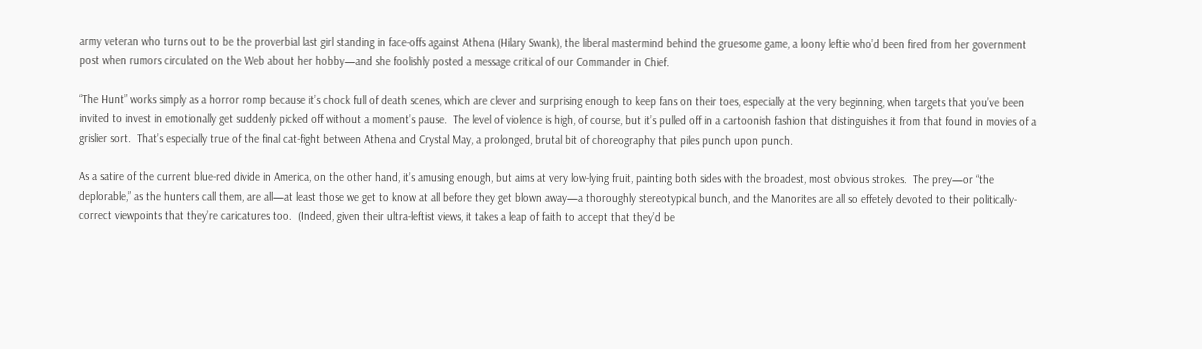army veteran who turns out to be the proverbial last girl standing in face-offs against Athena (Hilary Swank), the liberal mastermind behind the gruesome game, a loony leftie who’d been fired from her government post when rumors circulated on the Web about her hobby—and she foolishly posted a message critical of our Commander in Chief.

“The Hunt” works simply as a horror romp because it’s chock full of death scenes, which are clever and surprising enough to keep fans on their toes, especially at the very beginning, when targets that you’ve been invited to invest in emotionally get suddenly picked off without a moment’s pause.  The level of violence is high, of course, but it’s pulled off in a cartoonish fashion that distinguishes it from that found in movies of a grislier sort.  That’s especially true of the final cat-fight between Athena and Crystal May, a prolonged, brutal bit of choreography that piles punch upon punch.

As a satire of the current blue-red divide in America, on the other hand, it’s amusing enough, but aims at very low-lying fruit, painting both sides with the broadest, most obvious strokes.  The prey—or “the deplorable,” as the hunters call them, are all—at least those we get to know at all before they get blown away—a thoroughly stereotypical bunch, and the Manorites are all so effetely devoted to their politically-correct viewpoints that they’re caricatures too.  (Indeed, given their ultra-leftist views, it takes a leap of faith to accept that they’d be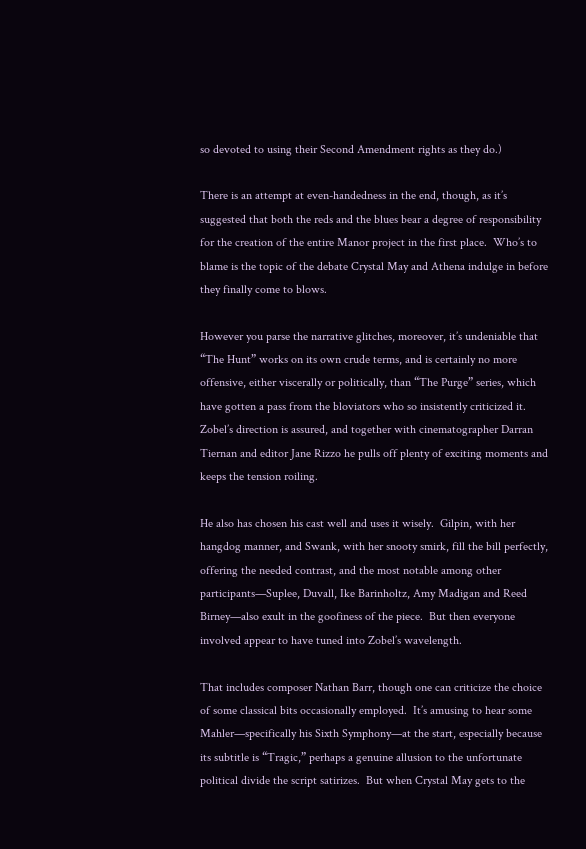so devoted to using their Second Amendment rights as they do.)

There is an attempt at even-handedness in the end, though, as it’s suggested that both the reds and the blues bear a degree of responsibility for the creation of the entire Manor project in the first place.  Who’s to blame is the topic of the debate Crystal May and Athena indulge in before they finally come to blows.

However you parse the narrative glitches, moreover, it’s undeniable that “The Hunt” works on its own crude terms, and is certainly no more offensive, either viscerally or politically, than “The Purge” series, which have gotten a pass from the bloviators who so insistently criticized it.  Zobel’s direction is assured, and together with cinematographer Darran Tiernan and editor Jane Rizzo he pulls off plenty of exciting moments and keeps the tension roiling.

He also has chosen his cast well and uses it wisely.  Gilpin, with her hangdog manner, and Swank, with her snooty smirk, fill the bill perfectly, offering the needed contrast, and the most notable among other participants—Suplee, Duvall, Ike Barinholtz, Amy Madigan and Reed Birney—also exult in the goofiness of the piece.  But then everyone involved appear to have tuned into Zobel’s wavelength.

That includes composer Nathan Barr, though one can criticize the choice of some classical bits occasionally employed.  It’s amusing to hear some Mahler—specifically his Sixth Symphony—at the start, especially because its subtitle is “Tragic,” perhaps a genuine allusion to the unfortunate political divide the script satirizes.  But when Crystal May gets to the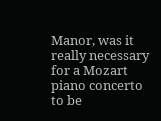Manor, was it really necessary for a Mozart piano concerto to be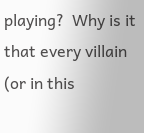playing?  Why is it that every villain (or in this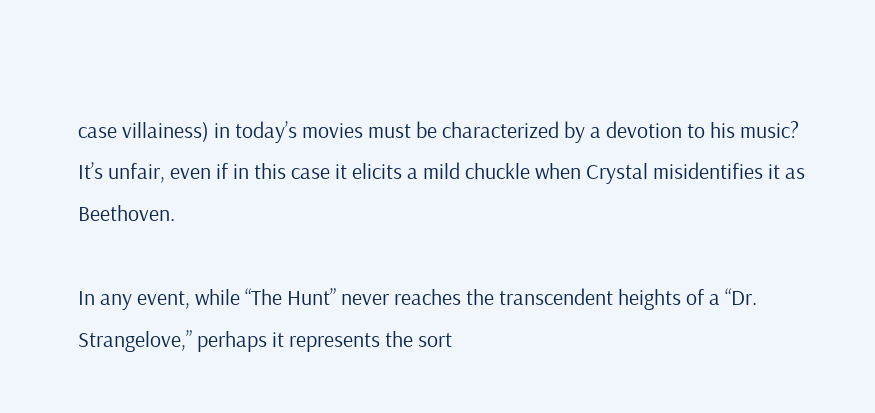case villainess) in today’s movies must be characterized by a devotion to his music?  It’s unfair, even if in this case it elicits a mild chuckle when Crystal misidentifies it as Beethoven.

In any event, while “The Hunt” never reaches the transcendent heights of a “Dr. Strangelove,” perhaps it represents the sort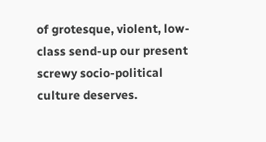of grotesque, violent, low-class send-up our present screwy socio-political culture deserves.